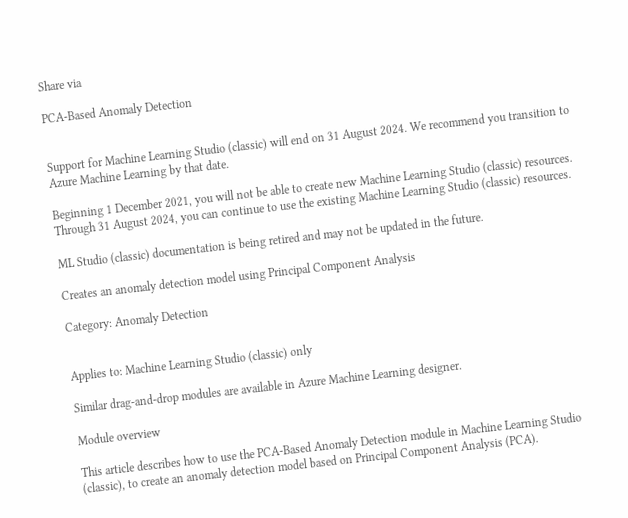Share via

PCA-Based Anomaly Detection


Support for Machine Learning Studio (classic) will end on 31 August 2024. We recommend you transition to Azure Machine Learning by that date.

Beginning 1 December 2021, you will not be able to create new Machine Learning Studio (classic) resources. Through 31 August 2024, you can continue to use the existing Machine Learning Studio (classic) resources.

ML Studio (classic) documentation is being retired and may not be updated in the future.

Creates an anomaly detection model using Principal Component Analysis

Category: Anomaly Detection


Applies to: Machine Learning Studio (classic) only

Similar drag-and-drop modules are available in Azure Machine Learning designer.

Module overview

This article describes how to use the PCA-Based Anomaly Detection module in Machine Learning Studio (classic), to create an anomaly detection model based on Principal Component Analysis (PCA).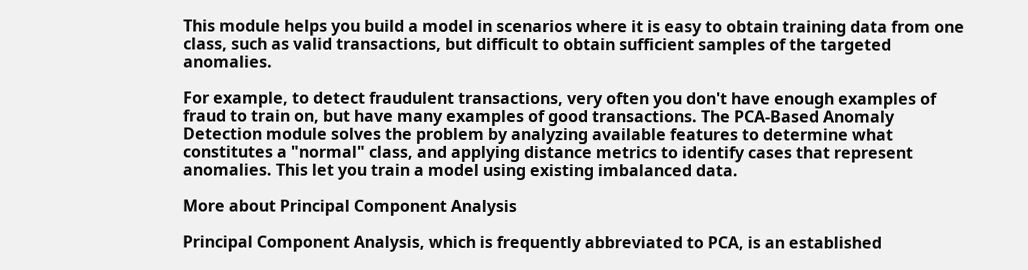This module helps you build a model in scenarios where it is easy to obtain training data from one class, such as valid transactions, but difficult to obtain sufficient samples of the targeted anomalies.

For example, to detect fraudulent transactions, very often you don't have enough examples of fraud to train on, but have many examples of good transactions. The PCA-Based Anomaly Detection module solves the problem by analyzing available features to determine what constitutes a "normal" class, and applying distance metrics to identify cases that represent anomalies. This let you train a model using existing imbalanced data.

More about Principal Component Analysis

Principal Component Analysis, which is frequently abbreviated to PCA, is an established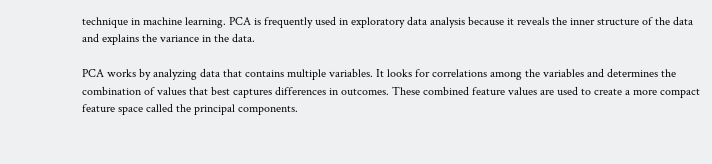technique in machine learning. PCA is frequently used in exploratory data analysis because it reveals the inner structure of the data and explains the variance in the data.

PCA works by analyzing data that contains multiple variables. It looks for correlations among the variables and determines the combination of values that best captures differences in outcomes. These combined feature values are used to create a more compact feature space called the principal components.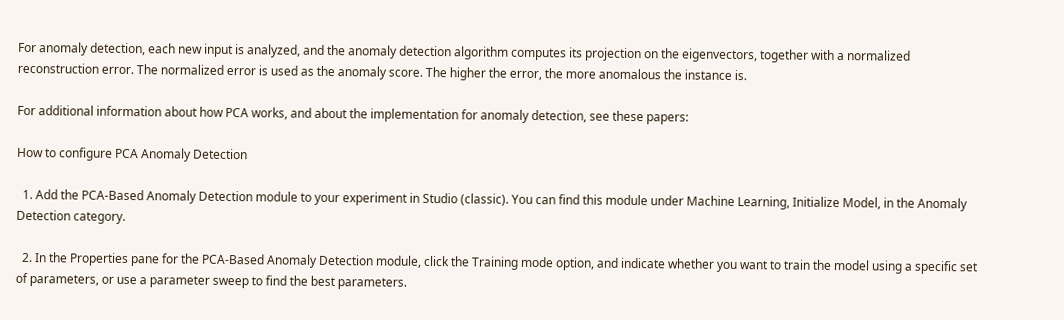For anomaly detection, each new input is analyzed, and the anomaly detection algorithm computes its projection on the eigenvectors, together with a normalized reconstruction error. The normalized error is used as the anomaly score. The higher the error, the more anomalous the instance is.

For additional information about how PCA works, and about the implementation for anomaly detection, see these papers:

How to configure PCA Anomaly Detection

  1. Add the PCA-Based Anomaly Detection module to your experiment in Studio (classic). You can find this module under Machine Learning, Initialize Model, in the Anomaly Detection category.

  2. In the Properties pane for the PCA-Based Anomaly Detection module, click the Training mode option, and indicate whether you want to train the model using a specific set of parameters, or use a parameter sweep to find the best parameters.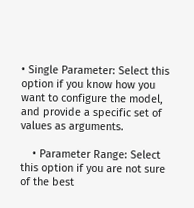• Single Parameter: Select this option if you know how you want to configure the model, and provide a specific set of values as arguments.

    • Parameter Range: Select this option if you are not sure of the best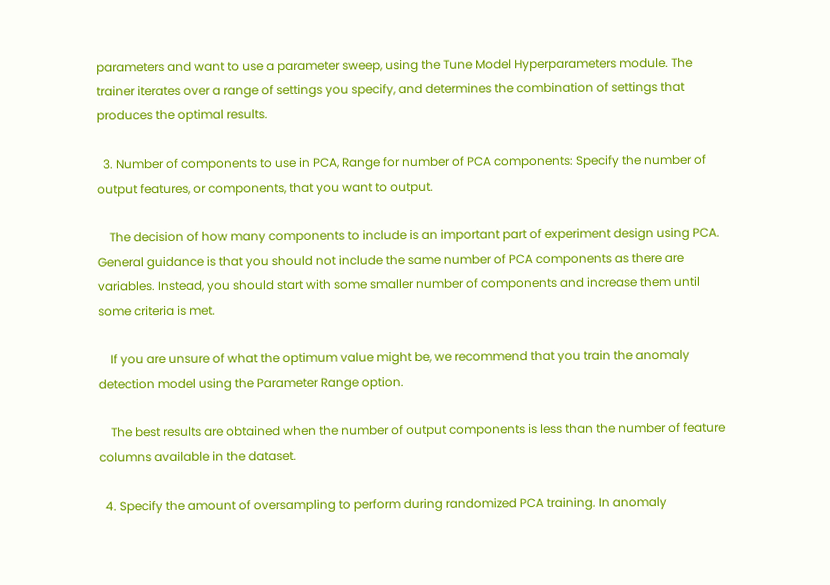parameters and want to use a parameter sweep, using the Tune Model Hyperparameters module. The trainer iterates over a range of settings you specify, and determines the combination of settings that produces the optimal results.

  3. Number of components to use in PCA, Range for number of PCA components: Specify the number of output features, or components, that you want to output.

    The decision of how many components to include is an important part of experiment design using PCA. General guidance is that you should not include the same number of PCA components as there are variables. Instead, you should start with some smaller number of components and increase them until some criteria is met.

    If you are unsure of what the optimum value might be, we recommend that you train the anomaly detection model using the Parameter Range option.

    The best results are obtained when the number of output components is less than the number of feature columns available in the dataset.

  4. Specify the amount of oversampling to perform during randomized PCA training. In anomaly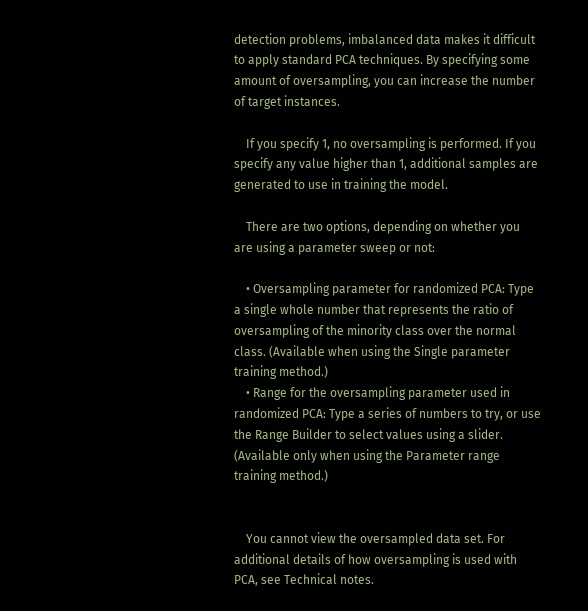detection problems, imbalanced data makes it difficult to apply standard PCA techniques. By specifying some amount of oversampling, you can increase the number of target instances.

    If you specify 1, no oversampling is performed. If you specify any value higher than 1, additional samples are generated to use in training the model.

    There are two options, depending on whether you are using a parameter sweep or not:

    • Oversampling parameter for randomized PCA: Type a single whole number that represents the ratio of oversampling of the minority class over the normal class. (Available when using the Single parameter training method.)
    • Range for the oversampling parameter used in randomized PCA: Type a series of numbers to try, or use the Range Builder to select values using a slider. (Available only when using the Parameter range training method.)


    You cannot view the oversampled data set. For additional details of how oversampling is used with PCA, see Technical notes.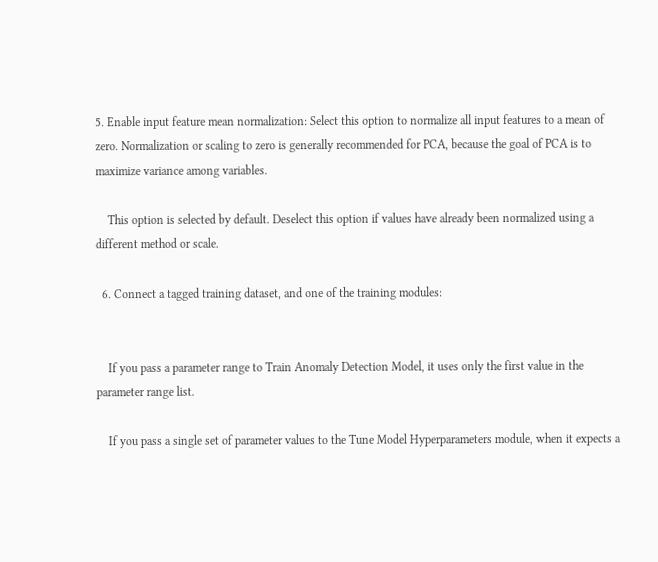5. Enable input feature mean normalization: Select this option to normalize all input features to a mean of zero. Normalization or scaling to zero is generally recommended for PCA, because the goal of PCA is to maximize variance among variables.

    This option is selected by default. Deselect this option if values have already been normalized using a different method or scale.

  6. Connect a tagged training dataset, and one of the training modules:


    If you pass a parameter range to Train Anomaly Detection Model, it uses only the first value in the parameter range list.

    If you pass a single set of parameter values to the Tune Model Hyperparameters module, when it expects a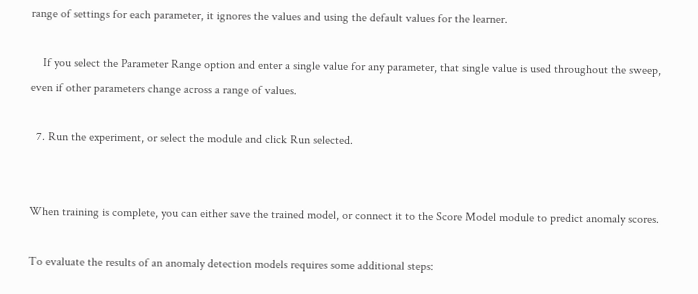range of settings for each parameter, it ignores the values and using the default values for the learner.

    If you select the Parameter Range option and enter a single value for any parameter, that single value is used throughout the sweep, even if other parameters change across a range of values.

  7. Run the experiment, or select the module and click Run selected.


When training is complete, you can either save the trained model, or connect it to the Score Model module to predict anomaly scores.

To evaluate the results of an anomaly detection models requires some additional steps: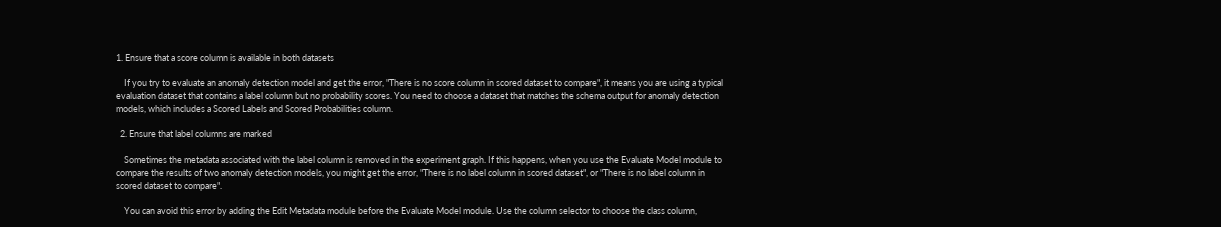1. Ensure that a score column is available in both datasets

    If you try to evaluate an anomaly detection model and get the error, "There is no score column in scored dataset to compare", it means you are using a typical evaluation dataset that contains a label column but no probability scores. You need to choose a dataset that matches the schema output for anomaly detection models, which includes a Scored Labels and Scored Probabilities column.

  2. Ensure that label columns are marked

    Sometimes the metadata associated with the label column is removed in the experiment graph. If this happens, when you use the Evaluate Model module to compare the results of two anomaly detection models, you might get the error, "There is no label column in scored dataset", or "There is no label column in scored dataset to compare".

    You can avoid this error by adding the Edit Metadata module before the Evaluate Model module. Use the column selector to choose the class column,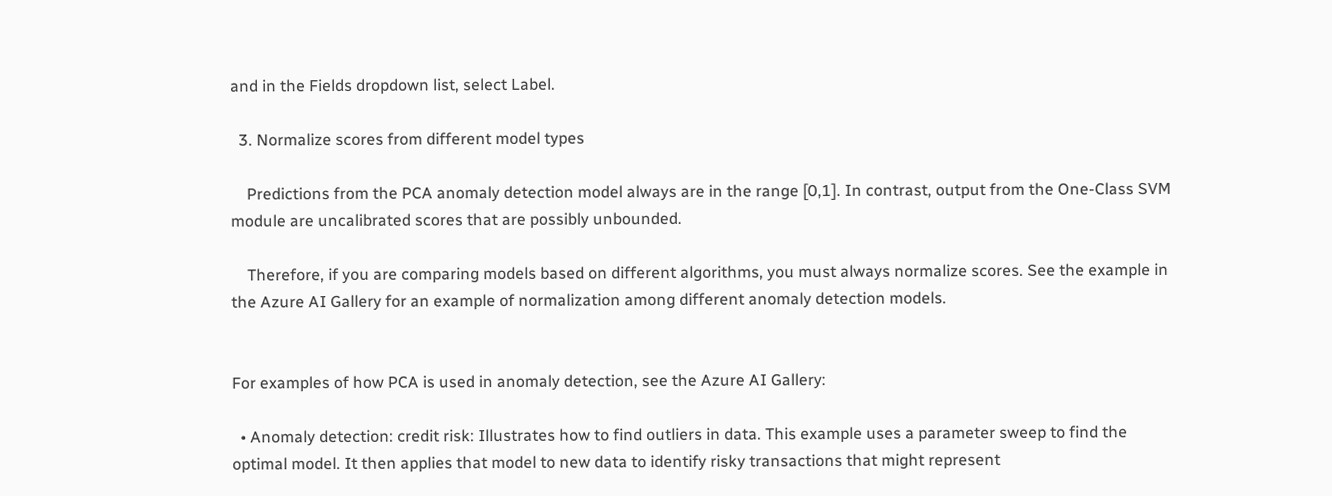and in the Fields dropdown list, select Label.

  3. Normalize scores from different model types

    Predictions from the PCA anomaly detection model always are in the range [0,1]. In contrast, output from the One-Class SVM module are uncalibrated scores that are possibly unbounded.

    Therefore, if you are comparing models based on different algorithms, you must always normalize scores. See the example in the Azure AI Gallery for an example of normalization among different anomaly detection models.


For examples of how PCA is used in anomaly detection, see the Azure AI Gallery:

  • Anomaly detection: credit risk: Illustrates how to find outliers in data. This example uses a parameter sweep to find the optimal model. It then applies that model to new data to identify risky transactions that might represent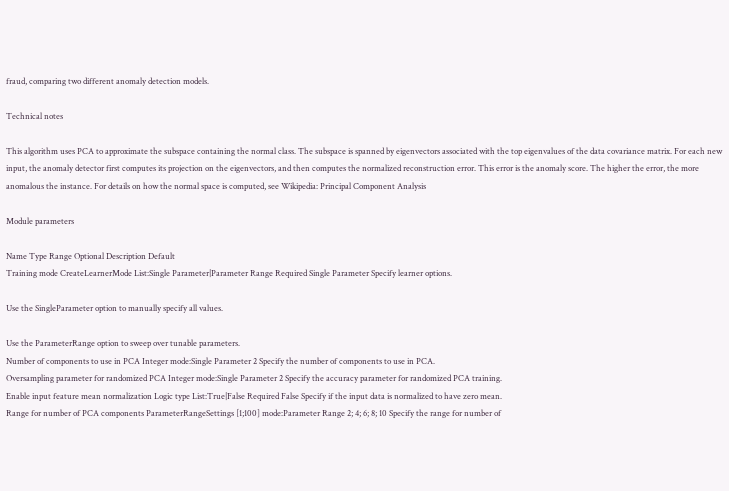fraud, comparing two different anomaly detection models.

Technical notes

This algorithm uses PCA to approximate the subspace containing the normal class. The subspace is spanned by eigenvectors associated with the top eigenvalues of the data covariance matrix. For each new input, the anomaly detector first computes its projection on the eigenvectors, and then computes the normalized reconstruction error. This error is the anomaly score. The higher the error, the more anomalous the instance. For details on how the normal space is computed, see Wikipedia: Principal Component Analysis

Module parameters

Name Type Range Optional Description Default
Training mode CreateLearnerMode List:Single Parameter|Parameter Range Required Single Parameter Specify learner options.

Use the SingleParameter option to manually specify all values.

Use the ParameterRange option to sweep over tunable parameters.
Number of components to use in PCA Integer mode:Single Parameter 2 Specify the number of components to use in PCA.
Oversampling parameter for randomized PCA Integer mode:Single Parameter 2 Specify the accuracy parameter for randomized PCA training.
Enable input feature mean normalization Logic type List:True|False Required False Specify if the input data is normalized to have zero mean.
Range for number of PCA components ParameterRangeSettings [1;100] mode:Parameter Range 2; 4; 6; 8; 10 Specify the range for number of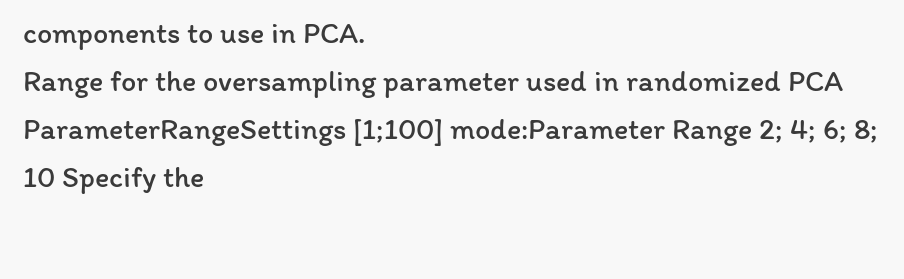components to use in PCA.
Range for the oversampling parameter used in randomized PCA ParameterRangeSettings [1;100] mode:Parameter Range 2; 4; 6; 8; 10 Specify the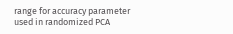range for accuracy parameter used in randomized PCA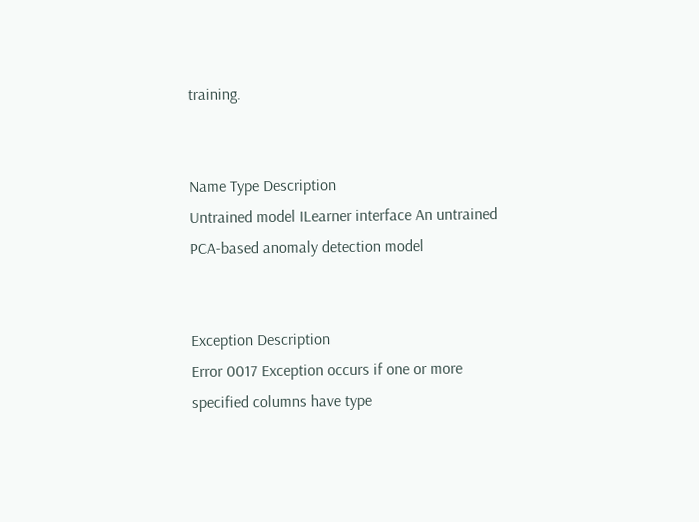training.


Name Type Description
Untrained model ILearner interface An untrained PCA-based anomaly detection model


Exception Description
Error 0017 Exception occurs if one or more specified columns have type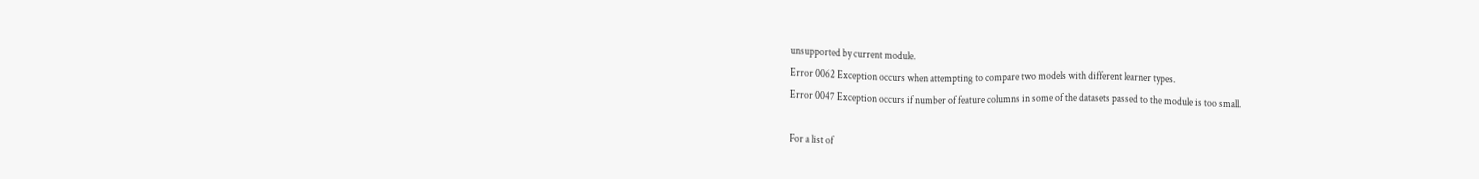unsupported by current module.
Error 0062 Exception occurs when attempting to compare two models with different learner types.
Error 0047 Exception occurs if number of feature columns in some of the datasets passed to the module is too small.

For a list of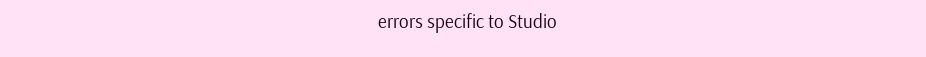errors specific to Studio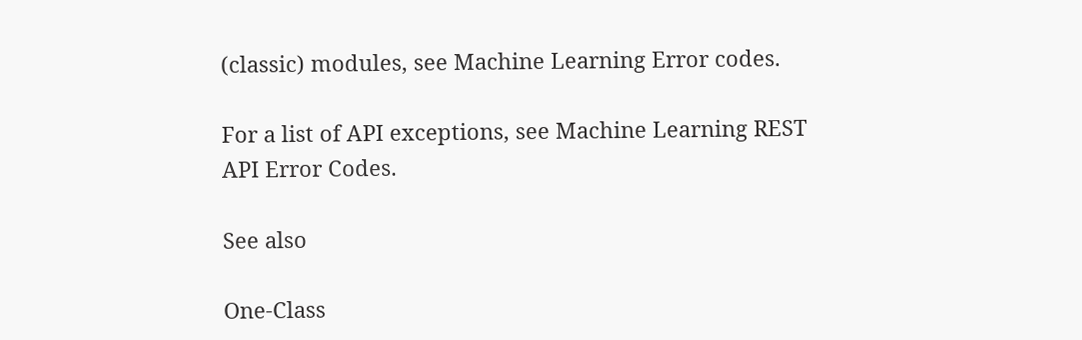(classic) modules, see Machine Learning Error codes.

For a list of API exceptions, see Machine Learning REST API Error Codes.

See also

One-Class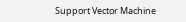Support Vector Machine